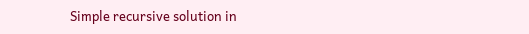Simple recursive solution in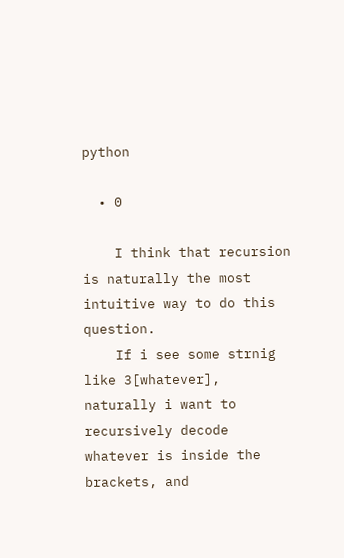python

  • 0

    I think that recursion is naturally the most intuitive way to do this question.
    If i see some strnig like 3[whatever], naturally i want to recursively decode whatever is inside the brackets, and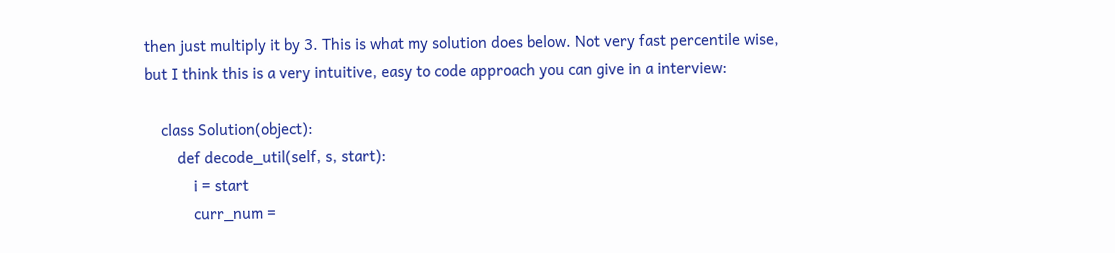then just multiply it by 3. This is what my solution does below. Not very fast percentile wise, but I think this is a very intuitive, easy to code approach you can give in a interview:

    class Solution(object):
        def decode_util(self, s, start):
            i = start
            curr_num =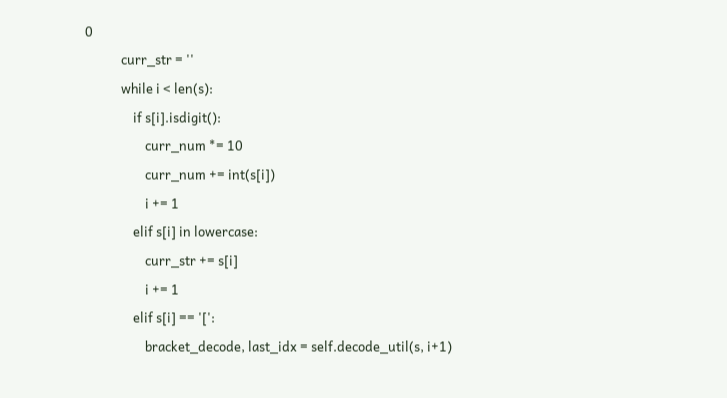0
            curr_str = ''
            while i < len(s):
                if s[i].isdigit():
                    curr_num *= 10
                    curr_num += int(s[i])
                    i += 1
                elif s[i] in lowercase:
                    curr_str += s[i]
                    i += 1
                elif s[i] == '[':
                    bracket_decode, last_idx = self.decode_util(s, i+1)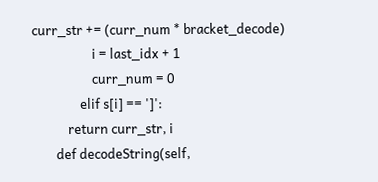curr_str += (curr_num * bracket_decode)
                    i = last_idx + 1
                    curr_num = 0
                elif s[i] == ']':
            return curr_str, i
        def decodeString(self,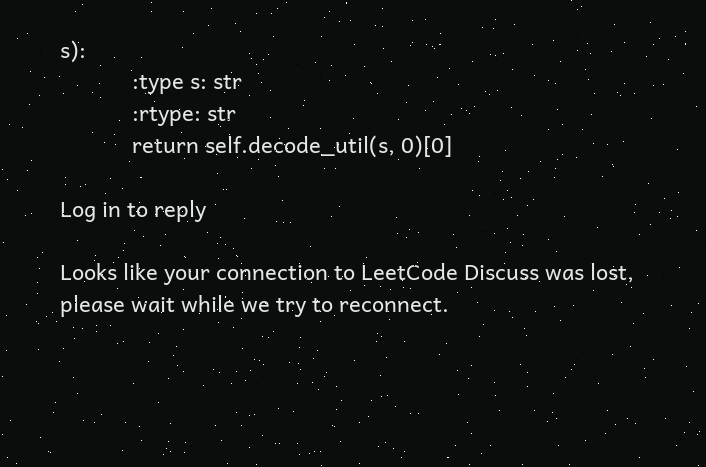s):
            :type s: str
            :rtype: str
            return self.decode_util(s, 0)[0]

Log in to reply

Looks like your connection to LeetCode Discuss was lost, please wait while we try to reconnect.